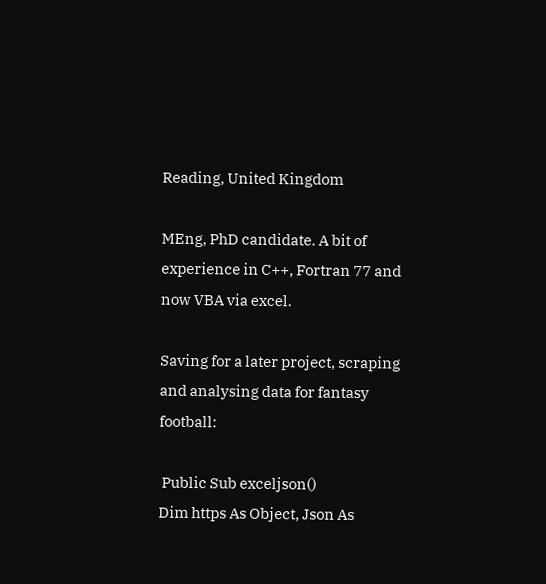Reading, United Kingdom

MEng, PhD candidate. A bit of experience in C++, Fortran 77 and now VBA via excel.

Saving for a later project, scraping and analysing data for fantasy football:

 Public Sub exceljson()
Dim https As Object, Json As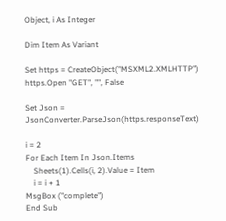Object, i As Integer

Dim Item As Variant

Set https = CreateObject("MSXML2.XMLHTTP")
https.Open "GET", "", False

Set Json = JsonConverter.ParseJson(https.responseText)

i = 2
For Each Item In Json.Items
    Sheets(1).Cells(i, 2).Value = Item
    i = i + 1
MsgBox ("complete")
End Sub